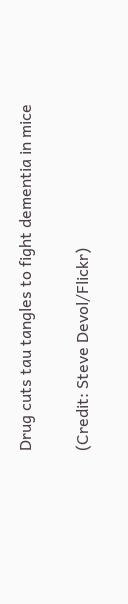Drug cuts tau tangles to fight dementia in mice

(Credit: Steve Devol/Flickr)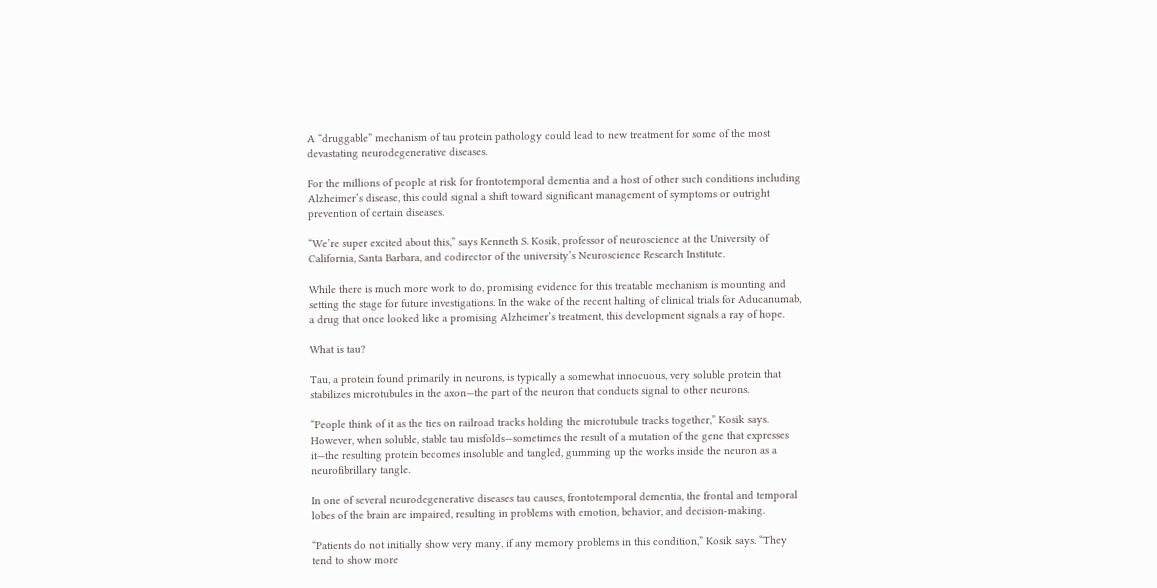A “druggable” mechanism of tau protein pathology could lead to new treatment for some of the most devastating neurodegenerative diseases.

For the millions of people at risk for frontotemporal dementia and a host of other such conditions including Alzheimer’s disease, this could signal a shift toward significant management of symptoms or outright prevention of certain diseases.

“We’re super excited about this,” says Kenneth S. Kosik, professor of neuroscience at the University of California, Santa Barbara, and codirector of the university’s Neuroscience Research Institute.

While there is much more work to do, promising evidence for this treatable mechanism is mounting and setting the stage for future investigations. In the wake of the recent halting of clinical trials for Aducanumab, a drug that once looked like a promising Alzheimer’s treatment, this development signals a ray of hope.

What is tau?

Tau, a protein found primarily in neurons, is typically a somewhat innocuous, very soluble protein that stabilizes microtubules in the axon—the part of the neuron that conducts signal to other neurons.

“People think of it as the ties on railroad tracks holding the microtubule tracks together,” Kosik says. However, when soluble, stable tau misfolds—sometimes the result of a mutation of the gene that expresses it—the resulting protein becomes insoluble and tangled, gumming up the works inside the neuron as a neurofibrillary tangle.

In one of several neurodegenerative diseases tau causes, frontotemporal dementia, the frontal and temporal lobes of the brain are impaired, resulting in problems with emotion, behavior, and decision-making.

“Patients do not initially show very many, if any memory problems in this condition,” Kosik says. “They tend to show more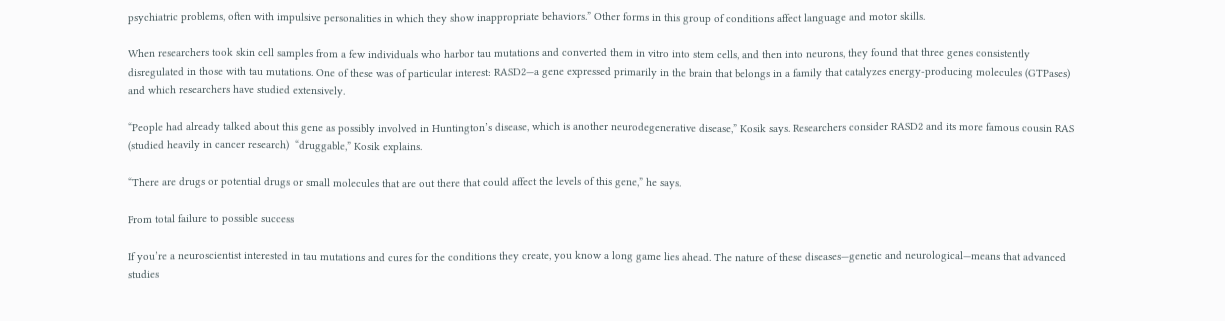psychiatric problems, often with impulsive personalities in which they show inappropriate behaviors.” Other forms in this group of conditions affect language and motor skills.

When researchers took skin cell samples from a few individuals who harbor tau mutations and converted them in vitro into stem cells, and then into neurons, they found that three genes consistently disregulated in those with tau mutations. One of these was of particular interest: RASD2—a gene expressed primarily in the brain that belongs in a family that catalyzes energy-producing molecules (GTPases) and which researchers have studied extensively.

“People had already talked about this gene as possibly involved in Huntington’s disease, which is another neurodegenerative disease,” Kosik says. Researchers consider RASD2 and its more famous cousin RAS (studied heavily in cancer research)  “druggable,” Kosik explains.

“There are drugs or potential drugs or small molecules that are out there that could affect the levels of this gene,” he says.

From total failure to possible success

If you’re a neuroscientist interested in tau mutations and cures for the conditions they create, you know a long game lies ahead. The nature of these diseases—genetic and neurological—means that advanced studies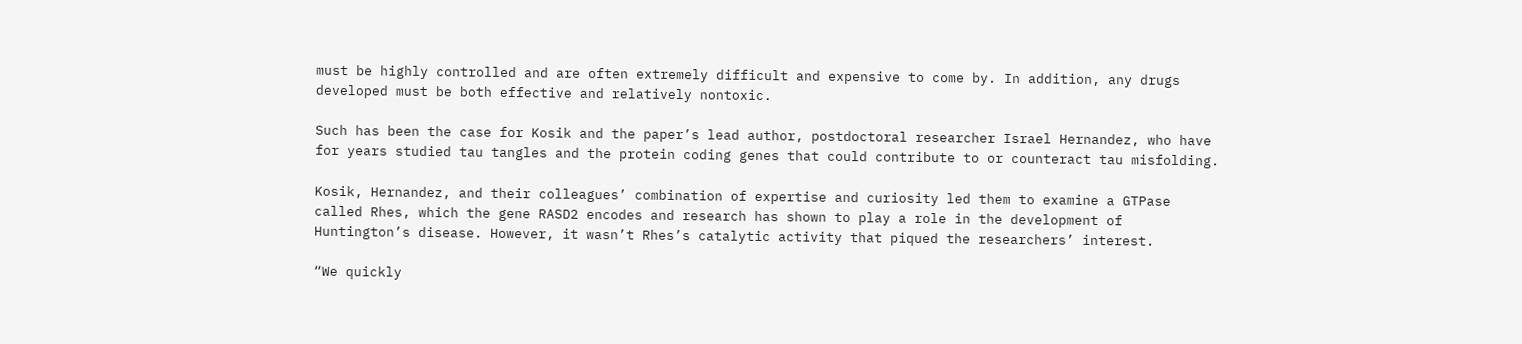must be highly controlled and are often extremely difficult and expensive to come by. In addition, any drugs developed must be both effective and relatively nontoxic.

Such has been the case for Kosik and the paper’s lead author, postdoctoral researcher Israel Hernandez, who have for years studied tau tangles and the protein coding genes that could contribute to or counteract tau misfolding.

Kosik, Hernandez, and their colleagues’ combination of expertise and curiosity led them to examine a GTPase called Rhes, which the gene RASD2 encodes and research has shown to play a role in the development of Huntington’s disease. However, it wasn’t Rhes’s catalytic activity that piqued the researchers’ interest.

“We quickly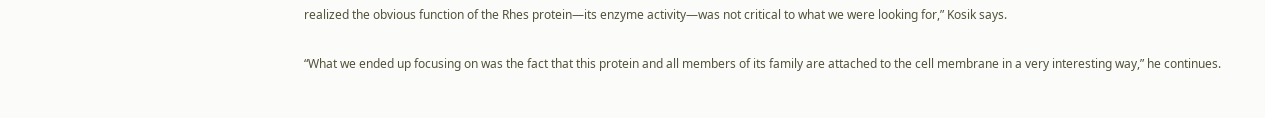realized the obvious function of the Rhes protein—its enzyme activity—was not critical to what we were looking for,” Kosik says.

“What we ended up focusing on was the fact that this protein and all members of its family are attached to the cell membrane in a very interesting way,” he continues.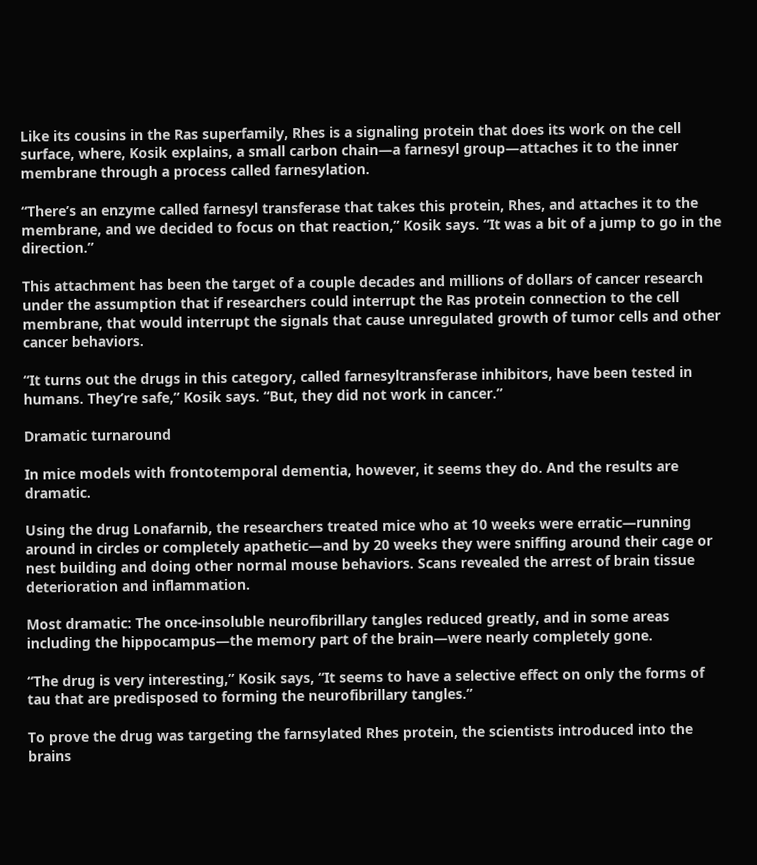Like its cousins in the Ras superfamily, Rhes is a signaling protein that does its work on the cell surface, where, Kosik explains, a small carbon chain—a farnesyl group—attaches it to the inner membrane through a process called farnesylation.

“There’s an enzyme called farnesyl transferase that takes this protein, Rhes, and attaches it to the membrane, and we decided to focus on that reaction,” Kosik says. “It was a bit of a jump to go in the direction.”

This attachment has been the target of a couple decades and millions of dollars of cancer research under the assumption that if researchers could interrupt the Ras protein connection to the cell membrane, that would interrupt the signals that cause unregulated growth of tumor cells and other cancer behaviors.

“It turns out the drugs in this category, called farnesyltransferase inhibitors, have been tested in humans. They’re safe,” Kosik says. “But, they did not work in cancer.”

Dramatic turnaround

In mice models with frontotemporal dementia, however, it seems they do. And the results are dramatic.

Using the drug Lonafarnib, the researchers treated mice who at 10 weeks were erratic—running around in circles or completely apathetic—and by 20 weeks they were sniffing around their cage or nest building and doing other normal mouse behaviors. Scans revealed the arrest of brain tissue deterioration and inflammation.

Most dramatic: The once-insoluble neurofibrillary tangles reduced greatly, and in some areas including the hippocampus—the memory part of the brain—were nearly completely gone.

“The drug is very interesting,” Kosik says, “It seems to have a selective effect on only the forms of tau that are predisposed to forming the neurofibrillary tangles.”

To prove the drug was targeting the farnsylated Rhes protein, the scientists introduced into the brains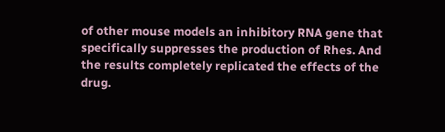of other mouse models an inhibitory RNA gene that specifically suppresses the production of Rhes. And the results completely replicated the effects of the drug.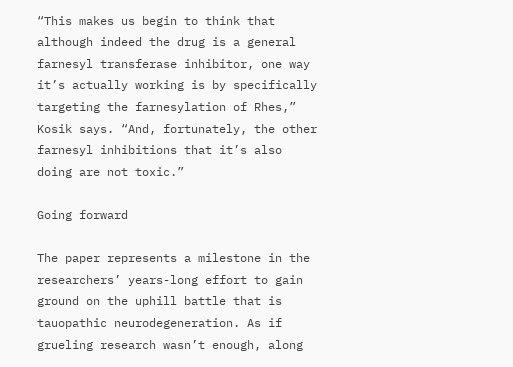“This makes us begin to think that although indeed the drug is a general farnesyl transferase inhibitor, one way it’s actually working is by specifically targeting the farnesylation of Rhes,” Kosik says. “And, fortunately, the other farnesyl inhibitions that it’s also doing are not toxic.”

Going forward

The paper represents a milestone in the researchers’ years-long effort to gain ground on the uphill battle that is tauopathic neurodegeneration. As if grueling research wasn’t enough, along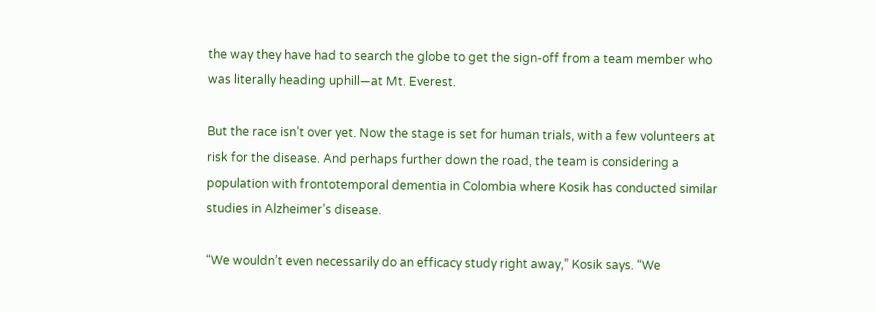the way they have had to search the globe to get the sign-off from a team member who was literally heading uphill—at Mt. Everest.

But the race isn’t over yet. Now the stage is set for human trials, with a few volunteers at risk for the disease. And perhaps further down the road, the team is considering a population with frontotemporal dementia in Colombia where Kosik has conducted similar studies in Alzheimer’s disease.

“We wouldn’t even necessarily do an efficacy study right away,” Kosik says. “We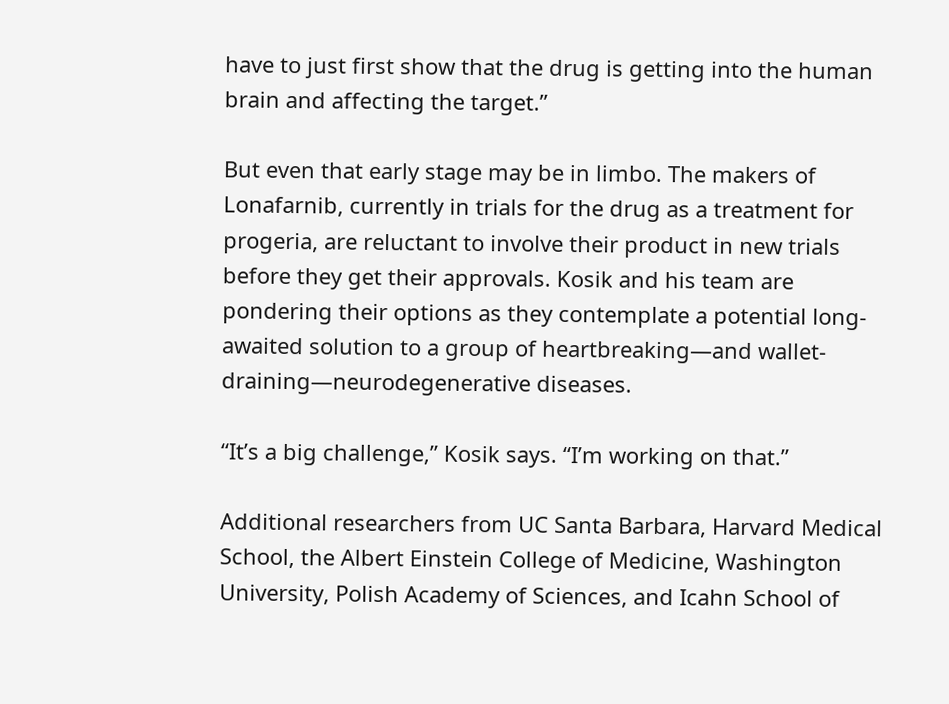have to just first show that the drug is getting into the human brain and affecting the target.”

But even that early stage may be in limbo. The makers of Lonafarnib, currently in trials for the drug as a treatment for progeria, are reluctant to involve their product in new trials before they get their approvals. Kosik and his team are pondering their options as they contemplate a potential long-awaited solution to a group of heartbreaking—and wallet-draining—neurodegenerative diseases.

“It’s a big challenge,” Kosik says. “I’m working on that.”

Additional researchers from UC Santa Barbara, Harvard Medical School, the Albert Einstein College of Medicine, Washington University, Polish Academy of Sciences, and Icahn School of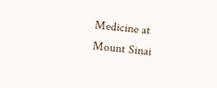Medicine at Mount Sinai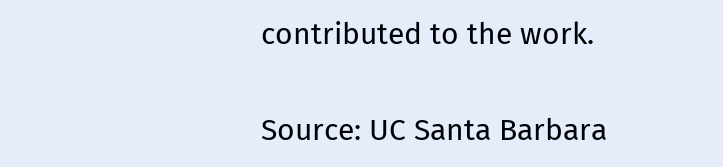contributed to the work.

Source: UC Santa Barbara